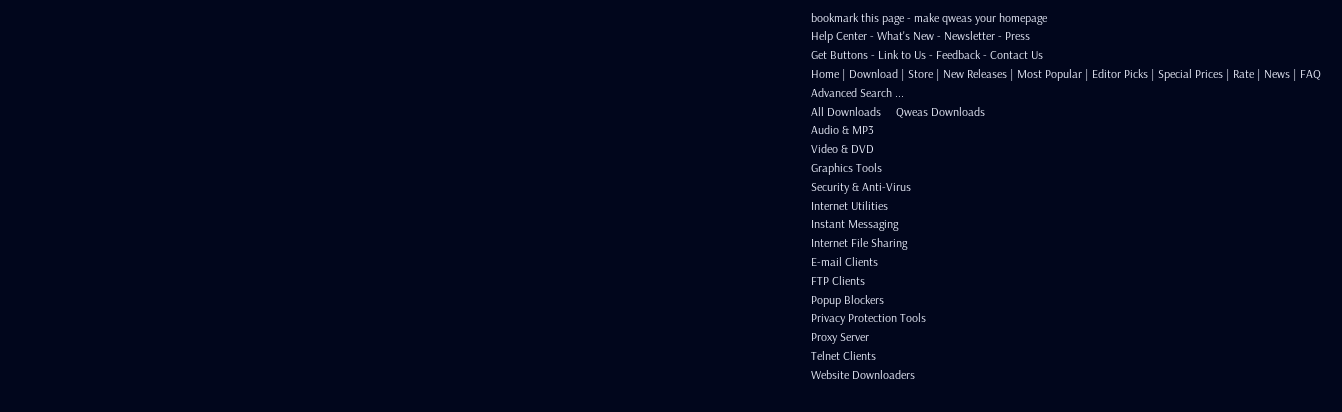bookmark this page - make qweas your homepage
Help Center - What's New - Newsletter - Press
Get Buttons - Link to Us - Feedback - Contact Us
Home | Download | Store | New Releases | Most Popular | Editor Picks | Special Prices | Rate | News | FAQ
Advanced Search ...
All Downloads     Qweas Downloads
Audio & MP3
Video & DVD
Graphics Tools
Security & Anti-Virus
Internet Utilities
Instant Messaging
Internet File Sharing
E-mail Clients
FTP Clients
Popup Blockers
Privacy Protection Tools
Proxy Server
Telnet Clients
Website Downloaders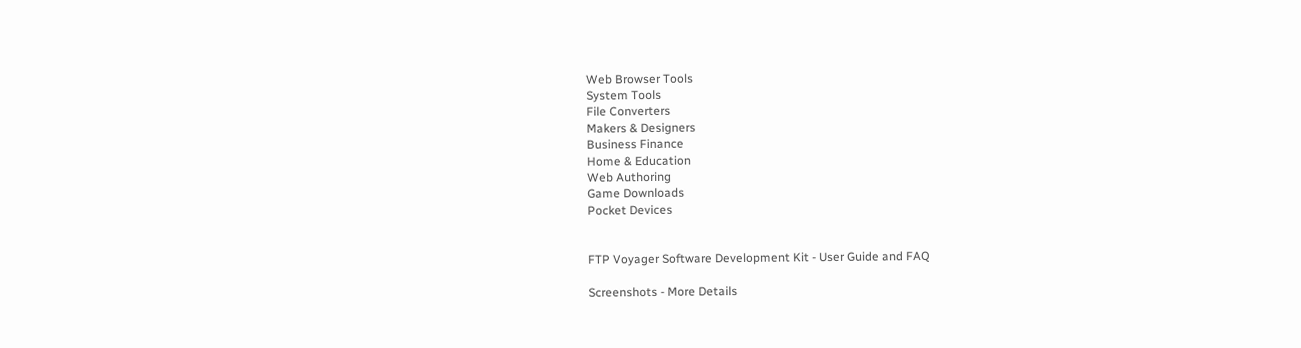Web Browser Tools
System Tools
File Converters
Makers & Designers
Business Finance
Home & Education
Web Authoring
Game Downloads
Pocket Devices


FTP Voyager Software Development Kit - User Guide and FAQ

Screenshots - More Details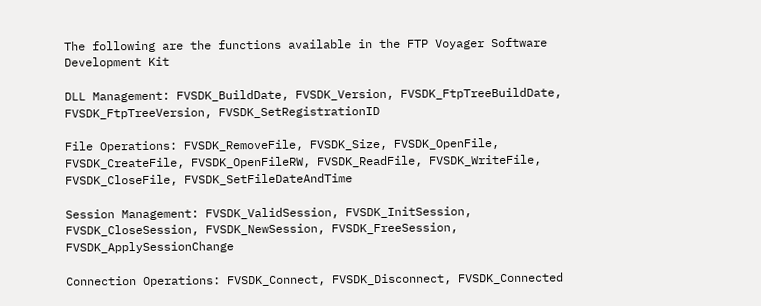The following are the functions available in the FTP Voyager Software Development Kit

DLL Management: FVSDK_BuildDate, FVSDK_Version, FVSDK_FtpTreeBuildDate, FVSDK_FtpTreeVersion, FVSDK_SetRegistrationID

File Operations: FVSDK_RemoveFile, FVSDK_Size, FVSDK_OpenFile, FVSDK_CreateFile, FVSDK_OpenFileRW, FVSDK_ReadFile, FVSDK_WriteFile, FVSDK_CloseFile, FVSDK_SetFileDateAndTime

Session Management: FVSDK_ValidSession, FVSDK_InitSession, FVSDK_CloseSession, FVSDK_NewSession, FVSDK_FreeSession, FVSDK_ApplySessionChange

Connection Operations: FVSDK_Connect, FVSDK_Disconnect, FVSDK_Connected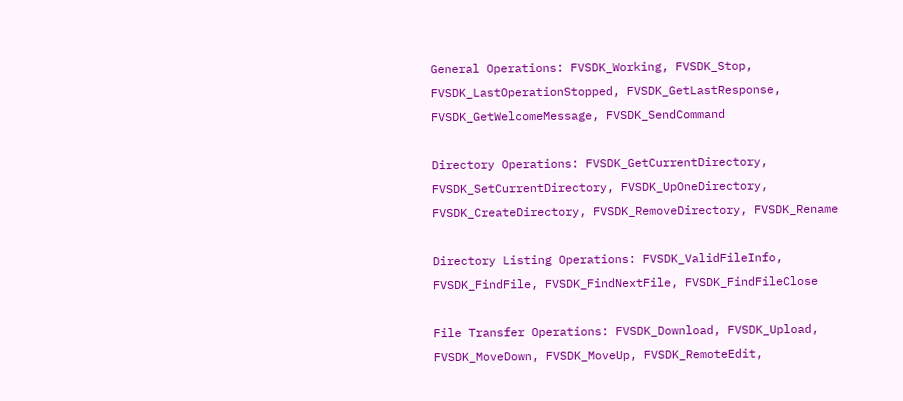General Operations: FVSDK_Working, FVSDK_Stop, FVSDK_LastOperationStopped, FVSDK_GetLastResponse, FVSDK_GetWelcomeMessage, FVSDK_SendCommand

Directory Operations: FVSDK_GetCurrentDirectory, FVSDK_SetCurrentDirectory, FVSDK_UpOneDirectory, FVSDK_CreateDirectory, FVSDK_RemoveDirectory, FVSDK_Rename

Directory Listing Operations: FVSDK_ValidFileInfo, FVSDK_FindFile, FVSDK_FindNextFile, FVSDK_FindFileClose

File Transfer Operations: FVSDK_Download, FVSDK_Upload, FVSDK_MoveDown, FVSDK_MoveUp, FVSDK_RemoteEdit,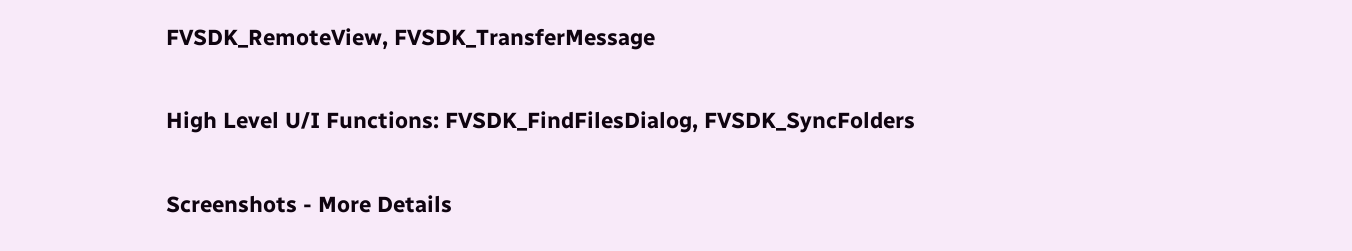FVSDK_RemoteView, FVSDK_TransferMessage

High Level U/I Functions: FVSDK_FindFilesDialog, FVSDK_SyncFolders

Screenshots - More Details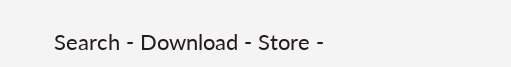Search - Download - Store -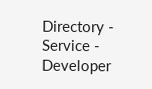Directory - Service - Developer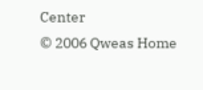Center
© 2006 Qweas Home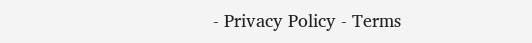- Privacy Policy - Terms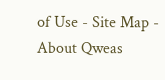of Use - Site Map - About Qweas